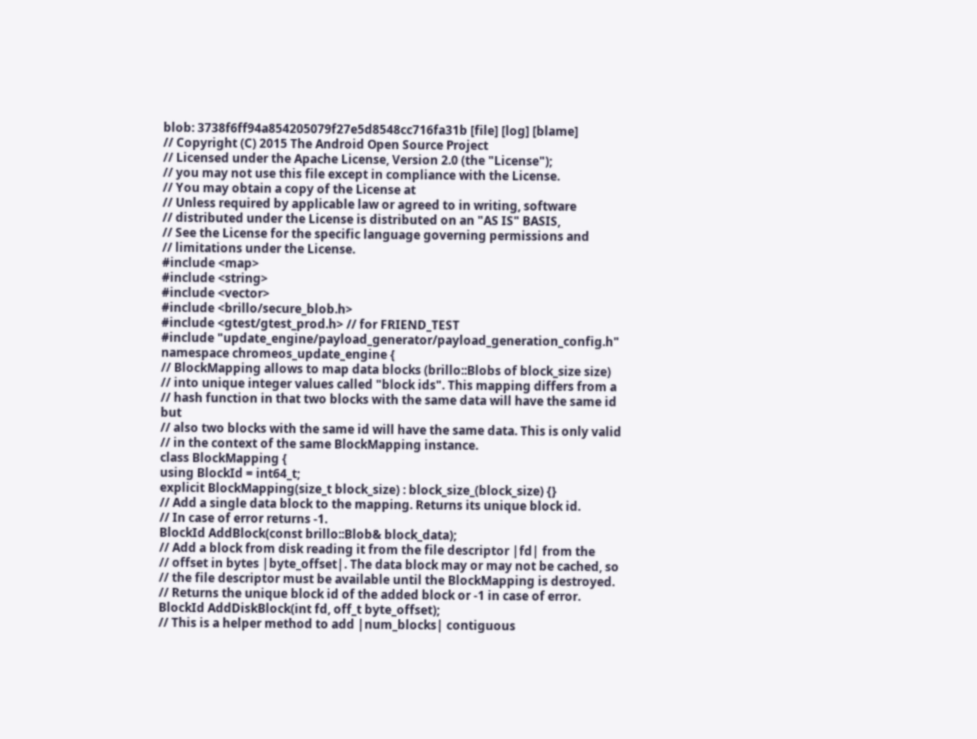blob: 3738f6ff94a854205079f27e5d8548cc716fa31b [file] [log] [blame]
// Copyright (C) 2015 The Android Open Source Project
// Licensed under the Apache License, Version 2.0 (the "License");
// you may not use this file except in compliance with the License.
// You may obtain a copy of the License at
// Unless required by applicable law or agreed to in writing, software
// distributed under the License is distributed on an "AS IS" BASIS,
// See the License for the specific language governing permissions and
// limitations under the License.
#include <map>
#include <string>
#include <vector>
#include <brillo/secure_blob.h>
#include <gtest/gtest_prod.h> // for FRIEND_TEST
#include "update_engine/payload_generator/payload_generation_config.h"
namespace chromeos_update_engine {
// BlockMapping allows to map data blocks (brillo::Blobs of block_size size)
// into unique integer values called "block ids". This mapping differs from a
// hash function in that two blocks with the same data will have the same id but
// also two blocks with the same id will have the same data. This is only valid
// in the context of the same BlockMapping instance.
class BlockMapping {
using BlockId = int64_t;
explicit BlockMapping(size_t block_size) : block_size_(block_size) {}
// Add a single data block to the mapping. Returns its unique block id.
// In case of error returns -1.
BlockId AddBlock(const brillo::Blob& block_data);
// Add a block from disk reading it from the file descriptor |fd| from the
// offset in bytes |byte_offset|. The data block may or may not be cached, so
// the file descriptor must be available until the BlockMapping is destroyed.
// Returns the unique block id of the added block or -1 in case of error.
BlockId AddDiskBlock(int fd, off_t byte_offset);
// This is a helper method to add |num_blocks| contiguous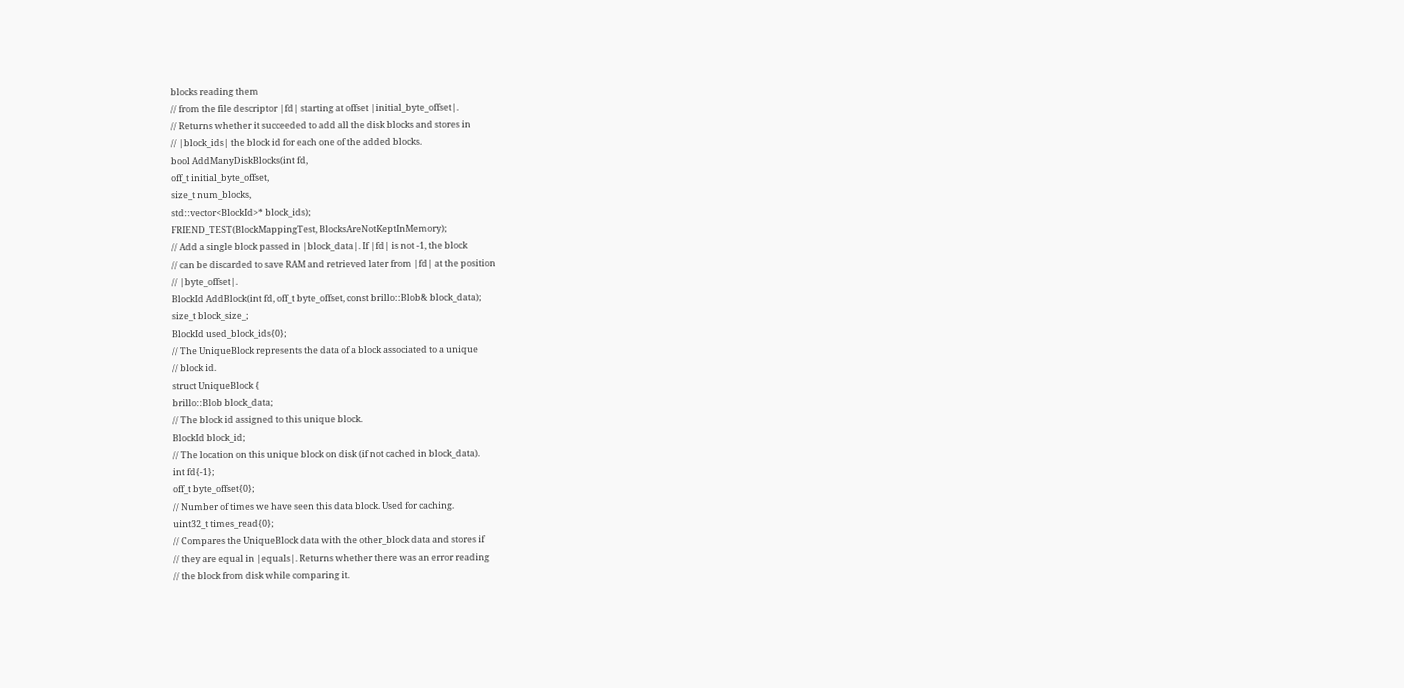blocks reading them
// from the file descriptor |fd| starting at offset |initial_byte_offset|.
// Returns whether it succeeded to add all the disk blocks and stores in
// |block_ids| the block id for each one of the added blocks.
bool AddManyDiskBlocks(int fd,
off_t initial_byte_offset,
size_t num_blocks,
std::vector<BlockId>* block_ids);
FRIEND_TEST(BlockMappingTest, BlocksAreNotKeptInMemory);
// Add a single block passed in |block_data|. If |fd| is not -1, the block
// can be discarded to save RAM and retrieved later from |fd| at the position
// |byte_offset|.
BlockId AddBlock(int fd, off_t byte_offset, const brillo::Blob& block_data);
size_t block_size_;
BlockId used_block_ids{0};
// The UniqueBlock represents the data of a block associated to a unique
// block id.
struct UniqueBlock {
brillo::Blob block_data;
// The block id assigned to this unique block.
BlockId block_id;
// The location on this unique block on disk (if not cached in block_data).
int fd{-1};
off_t byte_offset{0};
// Number of times we have seen this data block. Used for caching.
uint32_t times_read{0};
// Compares the UniqueBlock data with the other_block data and stores if
// they are equal in |equals|. Returns whether there was an error reading
// the block from disk while comparing it.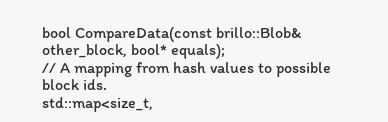bool CompareData(const brillo::Blob& other_block, bool* equals);
// A mapping from hash values to possible block ids.
std::map<size_t,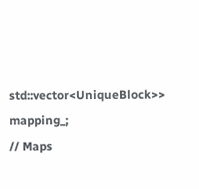std::vector<UniqueBlock>> mapping_;
// Maps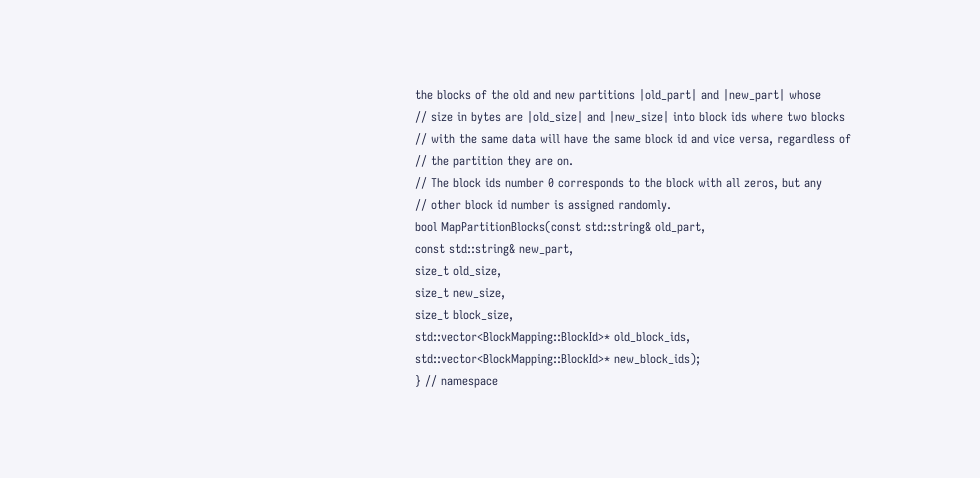the blocks of the old and new partitions |old_part| and |new_part| whose
// size in bytes are |old_size| and |new_size| into block ids where two blocks
// with the same data will have the same block id and vice versa, regardless of
// the partition they are on.
// The block ids number 0 corresponds to the block with all zeros, but any
// other block id number is assigned randomly.
bool MapPartitionBlocks(const std::string& old_part,
const std::string& new_part,
size_t old_size,
size_t new_size,
size_t block_size,
std::vector<BlockMapping::BlockId>* old_block_ids,
std::vector<BlockMapping::BlockId>* new_block_ids);
} // namespace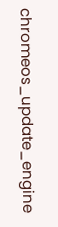chromeos_update_engine